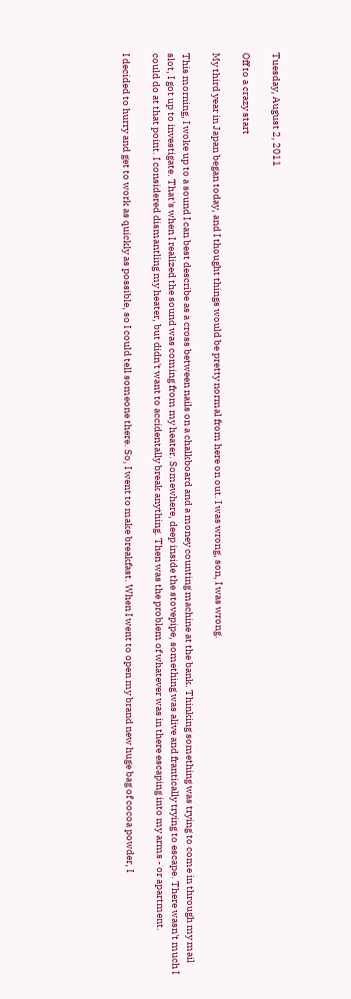Tuesday, August 2, 2011

Off to a crazy start

My third year in Japan began today, and I thought things would be pretty normal from here on out. I was wrong, son, I was wrong.

This morning, I woke up to a sound I can best describe as a cross between nails on a chalkboard and a money counting machine at the bank. Thinking something was trying to come in through my mail slot, I got up to investigate. That's when I realized the sound was coming from my heater. Somewhere, deep inside the stovepipe, something was alive and frantically trying to escape. There wasn't much I could do at that point. I considered dismantling my heater, but didn't want to accidentally break anything. Then was the problem of whatever was in there escaping into my arms - or apartment.

I decided to hurry and get to work as quickly as possible, so I could tell someone there. So, I went to make breakfast. When I went to open my brand new huge bag of cocoa powder, I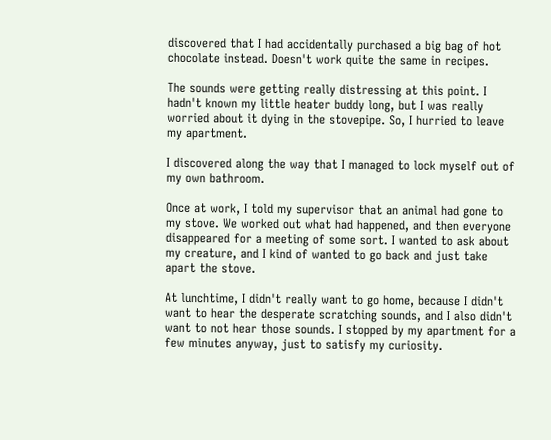discovered that I had accidentally purchased a big bag of hot chocolate instead. Doesn't work quite the same in recipes.

The sounds were getting really distressing at this point. I hadn't known my little heater buddy long, but I was really worried about it dying in the stovepipe. So, I hurried to leave my apartment.

I discovered along the way that I managed to lock myself out of my own bathroom.

Once at work, I told my supervisor that an animal had gone to my stove. We worked out what had happened, and then everyone disappeared for a meeting of some sort. I wanted to ask about my creature, and I kind of wanted to go back and just take apart the stove.

At lunchtime, I didn't really want to go home, because I didn't want to hear the desperate scratching sounds, and I also didn't want to not hear those sounds. I stopped by my apartment for a few minutes anyway, just to satisfy my curiosity.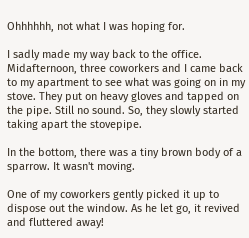Ohhhhhh, not what I was hoping for.

I sadly made my way back to the office. Midafternoon, three coworkers and I came back to my apartment to see what was going on in my stove. They put on heavy gloves and tapped on the pipe. Still no sound. So, they slowly started taking apart the stovepipe.

In the bottom, there was a tiny brown body of a sparrow. It wasn't moving.

One of my coworkers gently picked it up to dispose out the window. As he let go, it revived and fluttered away!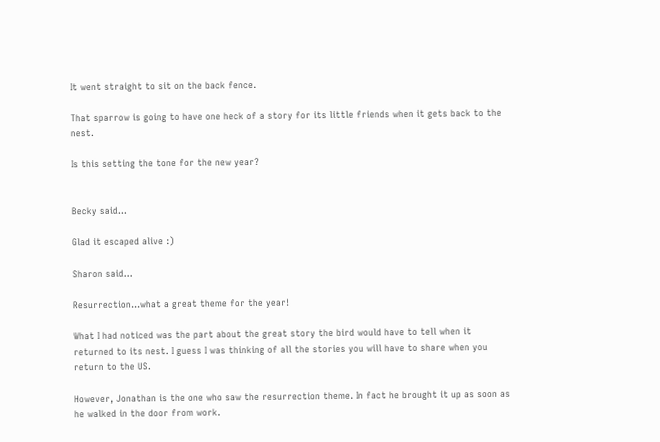It went straight to sit on the back fence.

That sparrow is going to have one heck of a story for its little friends when it gets back to the nest.

Is this setting the tone for the new year?


Becky said...

Glad it escaped alive :)

Sharon said...

Resurrection...what a great theme for the year!

What I had noticed was the part about the great story the bird would have to tell when it returned to its nest. I guess I was thinking of all the stories you will have to share when you return to the US.

However, Jonathan is the one who saw the resurrection theme. In fact he brought it up as soon as he walked in the door from work.